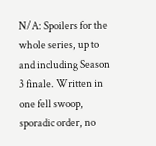N/A: Spoilers for the whole series, up to and including Season 3 finale. Written in one fell swoop, sporadic order, no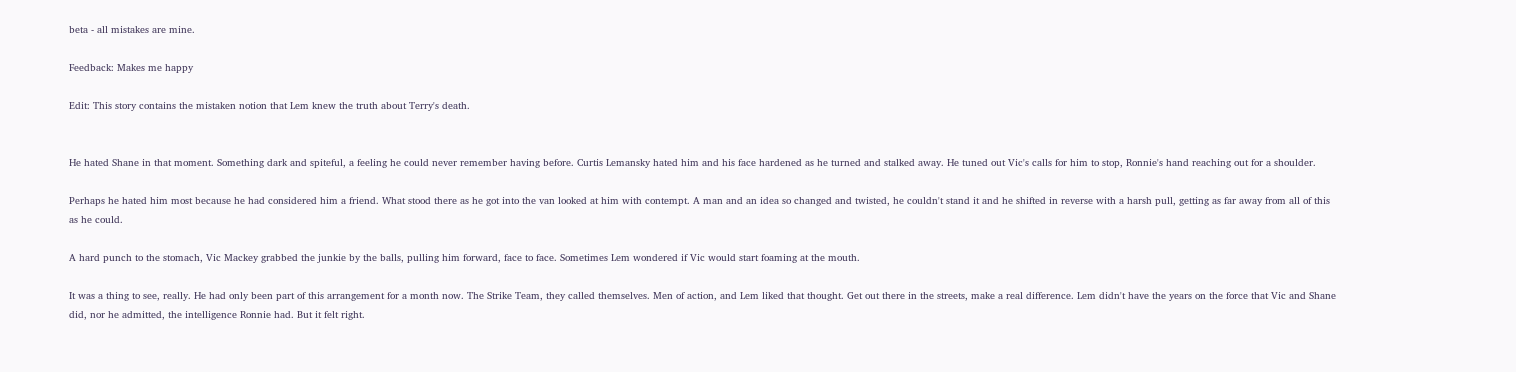beta - all mistakes are mine.

Feedback: Makes me happy

Edit: This story contains the mistaken notion that Lem knew the truth about Terry's death.


He hated Shane in that moment. Something dark and spiteful, a feeling he could never remember having before. Curtis Lemansky hated him and his face hardened as he turned and stalked away. He tuned out Vic's calls for him to stop, Ronnie's hand reaching out for a shoulder.

Perhaps he hated him most because he had considered him a friend. What stood there as he got into the van looked at him with contempt. A man and an idea so changed and twisted, he couldn't stand it and he shifted in reverse with a harsh pull, getting as far away from all of this as he could.

A hard punch to the stomach, Vic Mackey grabbed the junkie by the balls, pulling him forward, face to face. Sometimes Lem wondered if Vic would start foaming at the mouth.

It was a thing to see, really. He had only been part of this arrangement for a month now. The Strike Team, they called themselves. Men of action, and Lem liked that thought. Get out there in the streets, make a real difference. Lem didn't have the years on the force that Vic and Shane did, nor he admitted, the intelligence Ronnie had. But it felt right.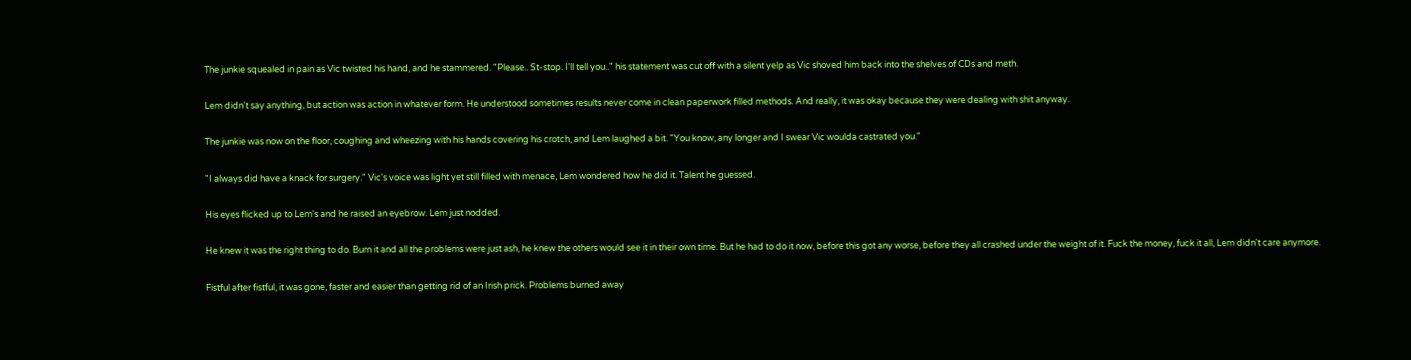The junkie squealed in pain as Vic twisted his hand, and he stammered. "Please.. St-stop. I'll tell you.." his statement was cut off with a silent yelp as Vic shoved him back into the shelves of CDs and meth.

Lem didn't say anything, but action was action in whatever form. He understood sometimes results never come in clean paperwork filled methods. And really, it was okay because they were dealing with shit anyway.

The junkie was now on the floor, coughing and wheezing with his hands covering his crotch, and Lem laughed a bit. "You know, any longer and I swear Vic woulda castrated you."

"I always did have a knack for surgery." Vic's voice was light yet still filled with menace, Lem wondered how he did it. Talent he guessed.

His eyes flicked up to Lem's and he raised an eyebrow. Lem just nodded.

He knew it was the right thing to do. Burn it and all the problems were just ash, he knew the others would see it in their own time. But he had to do it now, before this got any worse, before they all crashed under the weight of it. Fuck the money, fuck it all, Lem didn't care anymore.

Fistful after fistful, it was gone, faster and easier than getting rid of an Irish prick. Problems burned away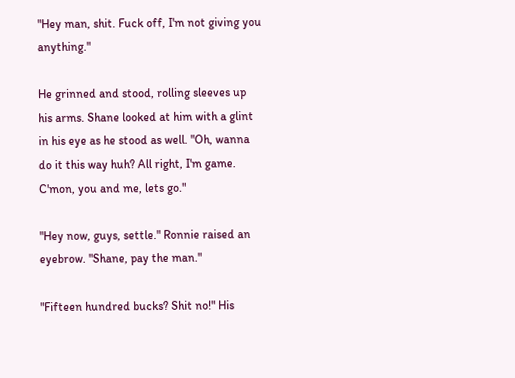"Hey man, shit. Fuck off, I'm not giving you anything."

He grinned and stood, rolling sleeves up his arms. Shane looked at him with a glint in his eye as he stood as well. "Oh, wanna do it this way huh? All right, I'm game. C'mon, you and me, lets go."

"Hey now, guys, settle." Ronnie raised an eyebrow. "Shane, pay the man."

"Fifteen hundred bucks? Shit no!" His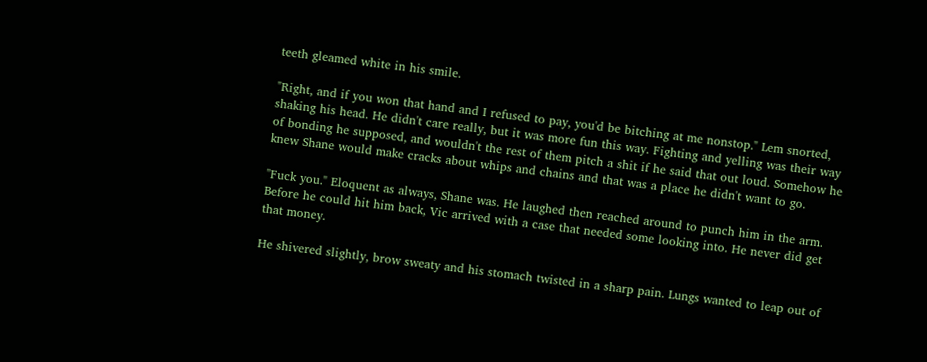teeth gleamed white in his smile.

"Right, and if you won that hand and I refused to pay, you'd be bitching at me nonstop." Lem snorted, shaking his head. He didn't care really, but it was more fun this way. Fighting and yelling was their way of bonding he supposed, and wouldn't the rest of them pitch a shit if he said that out loud. Somehow he knew Shane would make cracks about whips and chains and that was a place he didn't want to go.

"Fuck you." Eloquent as always, Shane was. He laughed then reached around to punch him in the arm. Before he could hit him back, Vic arrived with a case that needed some looking into. He never did get that money.

He shivered slightly, brow sweaty and his stomach twisted in a sharp pain. Lungs wanted to leap out of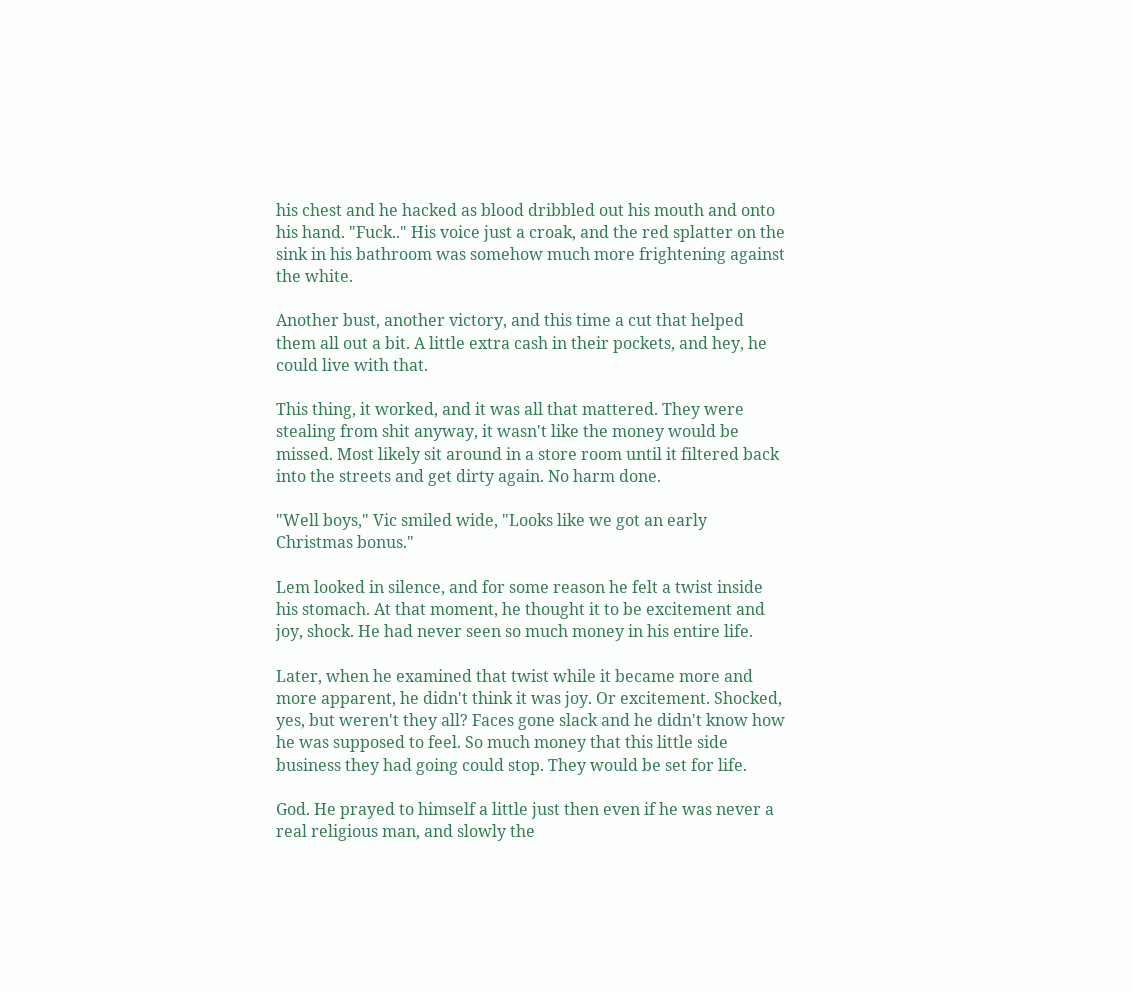his chest and he hacked as blood dribbled out his mouth and onto his hand. "Fuck.." His voice just a croak, and the red splatter on the sink in his bathroom was somehow much more frightening against the white.

Another bust, another victory, and this time a cut that helped them all out a bit. A little extra cash in their pockets, and hey, he could live with that.

This thing, it worked, and it was all that mattered. They were stealing from shit anyway, it wasn't like the money would be missed. Most likely sit around in a store room until it filtered back into the streets and get dirty again. No harm done.

"Well boys," Vic smiled wide, "Looks like we got an early Christmas bonus."

Lem looked in silence, and for some reason he felt a twist inside his stomach. At that moment, he thought it to be excitement and joy, shock. He had never seen so much money in his entire life.

Later, when he examined that twist while it became more and more apparent, he didn't think it was joy. Or excitement. Shocked, yes, but weren't they all? Faces gone slack and he didn't know how he was supposed to feel. So much money that this little side business they had going could stop. They would be set for life.

God. He prayed to himself a little just then even if he was never a real religious man, and slowly the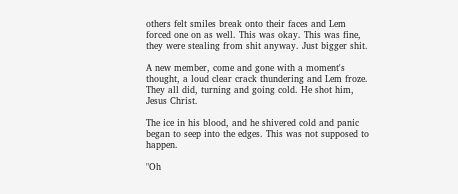others felt smiles break onto their faces and Lem forced one on as well. This was okay. This was fine, they were stealing from shit anyway. Just bigger shit.

A new member, come and gone with a moment's thought, a loud clear crack thundering and Lem froze. They all did, turning and going cold. He shot him, Jesus Christ.

The ice in his blood, and he shivered cold and panic began to seep into the edges. This was not supposed to happen.

"Oh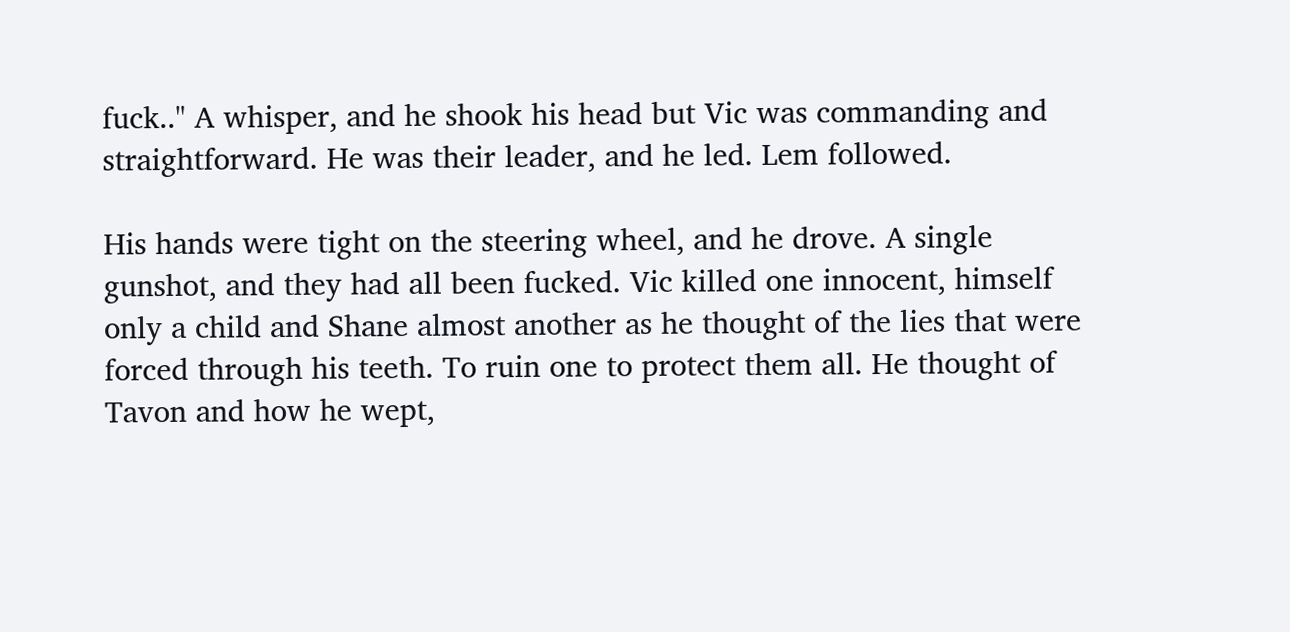fuck.." A whisper, and he shook his head but Vic was commanding and straightforward. He was their leader, and he led. Lem followed.

His hands were tight on the steering wheel, and he drove. A single gunshot, and they had all been fucked. Vic killed one innocent, himself only a child and Shane almost another as he thought of the lies that were forced through his teeth. To ruin one to protect them all. He thought of Tavon and how he wept,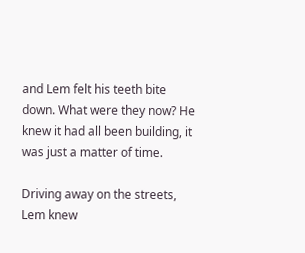and Lem felt his teeth bite down. What were they now? He knew it had all been building, it was just a matter of time.

Driving away on the streets, Lem knew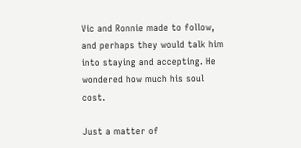Vic and Ronnie made to follow, and perhaps they would talk him into staying and accepting. He wondered how much his soul cost.

Just a matter of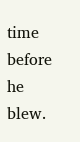time before he blew.